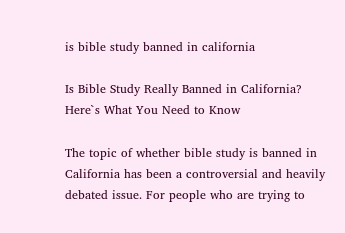is bible study banned in california

Is Bible Study Really Banned in California? Here`s What You Need to Know

The topic of whether bible study is banned in California has been a controversial and heavily debated issue. For people who are trying to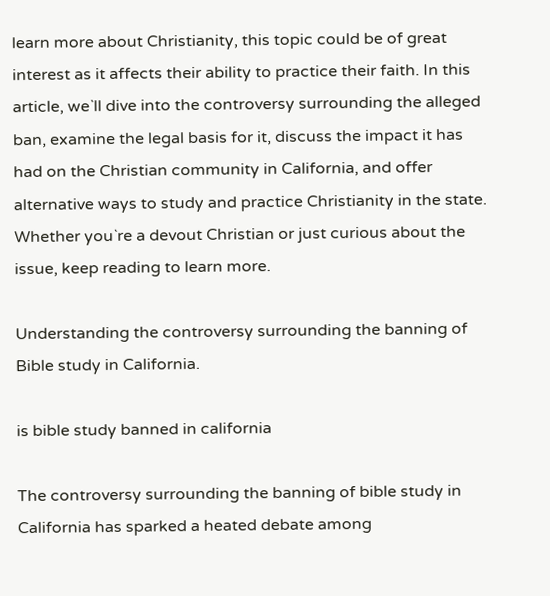learn more about Christianity, this topic could be of great interest as it affects their ability to practice their faith. In this article, we`ll dive into the controversy surrounding the alleged ban, examine the legal basis for it, discuss the impact it has had on the Christian community in California, and offer alternative ways to study and practice Christianity in the state. Whether you`re a devout Christian or just curious about the issue, keep reading to learn more.

Understanding the controversy surrounding the banning of Bible study in California.

is bible study banned in california

The controversy surrounding the banning of bible study in California has sparked a heated debate among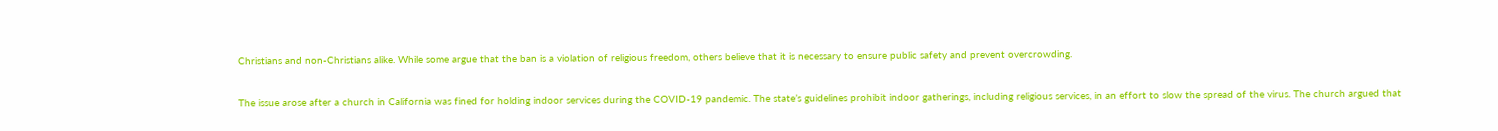Christians and non-Christians alike. While some argue that the ban is a violation of religious freedom, others believe that it is necessary to ensure public safety and prevent overcrowding.

The issue arose after a church in California was fined for holding indoor services during the COVID-19 pandemic. The state’s guidelines prohibit indoor gatherings, including religious services, in an effort to slow the spread of the virus. The church argued that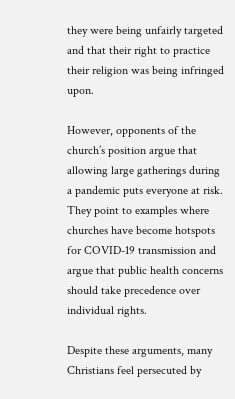they were being unfairly targeted and that their right to practice their religion was being infringed upon.

However, opponents of the church’s position argue that allowing large gatherings during a pandemic puts everyone at risk. They point to examples where churches have become hotspots for COVID-19 transmission and argue that public health concerns should take precedence over individual rights.

Despite these arguments, many Christians feel persecuted by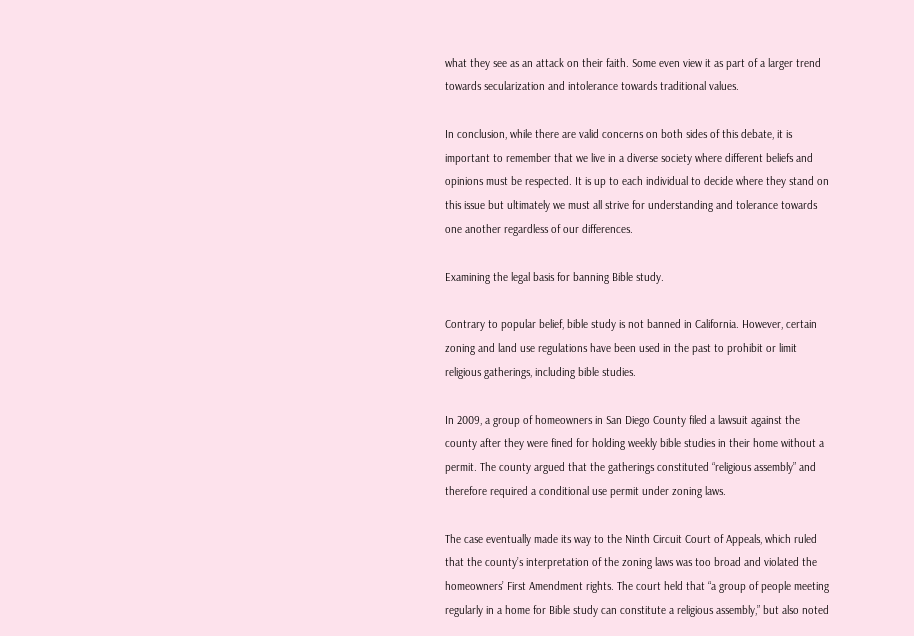what they see as an attack on their faith. Some even view it as part of a larger trend towards secularization and intolerance towards traditional values.

In conclusion, while there are valid concerns on both sides of this debate, it is important to remember that we live in a diverse society where different beliefs and opinions must be respected. It is up to each individual to decide where they stand on this issue but ultimately we must all strive for understanding and tolerance towards one another regardless of our differences.

Examining the legal basis for banning Bible study.

Contrary to popular belief, bible study is not banned in California. However, certain zoning and land use regulations have been used in the past to prohibit or limit religious gatherings, including bible studies.

In 2009, a group of homeowners in San Diego County filed a lawsuit against the county after they were fined for holding weekly bible studies in their home without a permit. The county argued that the gatherings constituted “religious assembly” and therefore required a conditional use permit under zoning laws.

The case eventually made its way to the Ninth Circuit Court of Appeals, which ruled that the county’s interpretation of the zoning laws was too broad and violated the homeowners’ First Amendment rights. The court held that “a group of people meeting regularly in a home for Bible study can constitute a religious assembly,” but also noted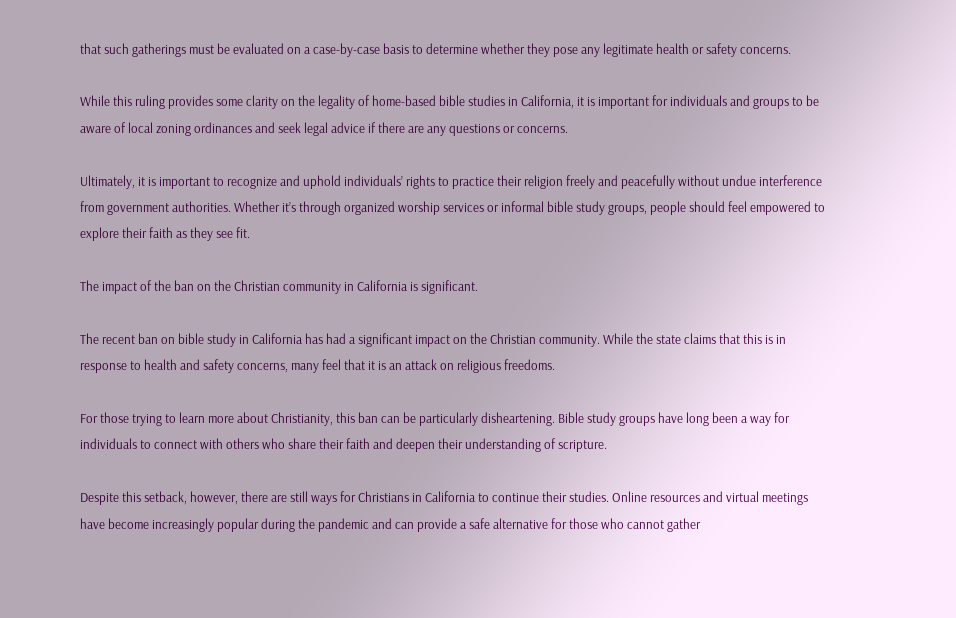that such gatherings must be evaluated on a case-by-case basis to determine whether they pose any legitimate health or safety concerns.

While this ruling provides some clarity on the legality of home-based bible studies in California, it is important for individuals and groups to be aware of local zoning ordinances and seek legal advice if there are any questions or concerns.

Ultimately, it is important to recognize and uphold individuals’ rights to practice their religion freely and peacefully without undue interference from government authorities. Whether it’s through organized worship services or informal bible study groups, people should feel empowered to explore their faith as they see fit.

The impact of the ban on the Christian community in California is significant.

The recent ban on bible study in California has had a significant impact on the Christian community. While the state claims that this is in response to health and safety concerns, many feel that it is an attack on religious freedoms.

For those trying to learn more about Christianity, this ban can be particularly disheartening. Bible study groups have long been a way for individuals to connect with others who share their faith and deepen their understanding of scripture.

Despite this setback, however, there are still ways for Christians in California to continue their studies. Online resources and virtual meetings have become increasingly popular during the pandemic and can provide a safe alternative for those who cannot gather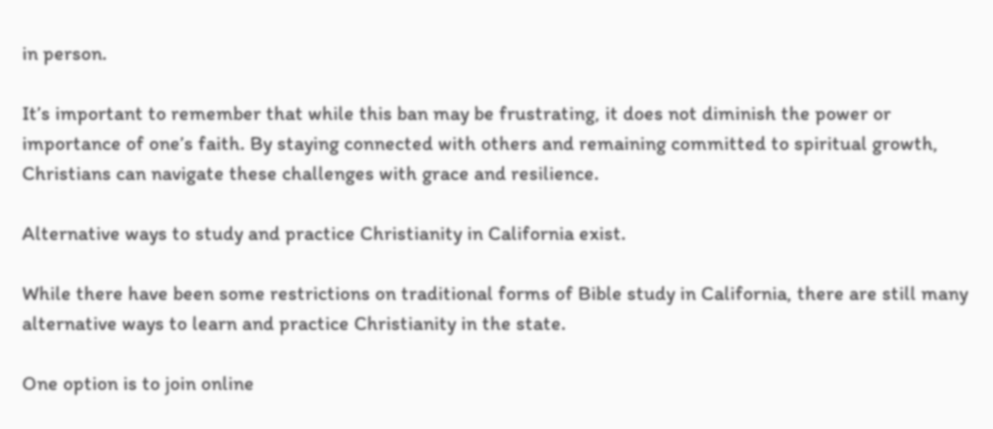in person.

It’s important to remember that while this ban may be frustrating, it does not diminish the power or importance of one’s faith. By staying connected with others and remaining committed to spiritual growth, Christians can navigate these challenges with grace and resilience.

Alternative ways to study and practice Christianity in California exist.

While there have been some restrictions on traditional forms of Bible study in California, there are still many alternative ways to learn and practice Christianity in the state.

One option is to join online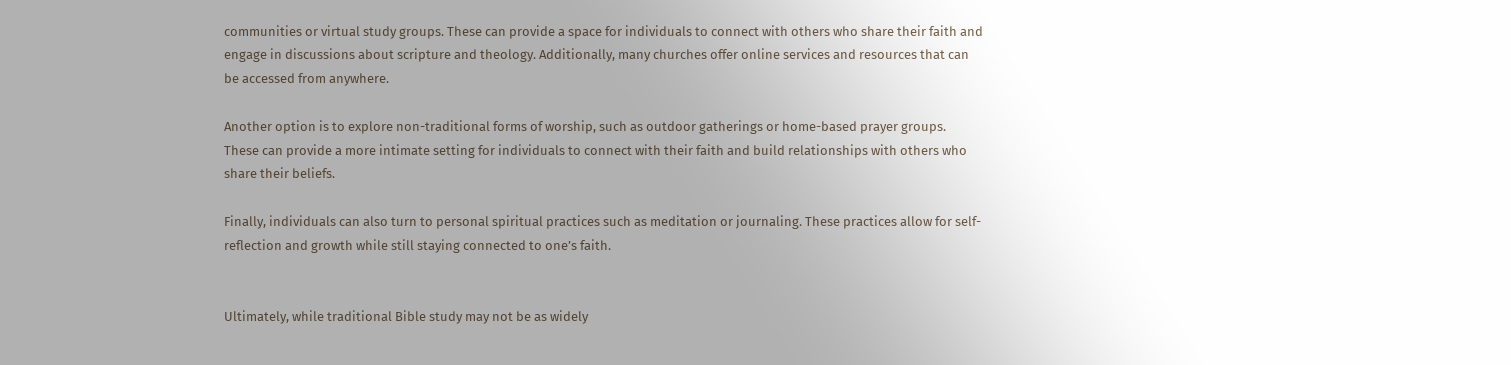communities or virtual study groups. These can provide a space for individuals to connect with others who share their faith and engage in discussions about scripture and theology. Additionally, many churches offer online services and resources that can be accessed from anywhere.

Another option is to explore non-traditional forms of worship, such as outdoor gatherings or home-based prayer groups. These can provide a more intimate setting for individuals to connect with their faith and build relationships with others who share their beliefs.

Finally, individuals can also turn to personal spiritual practices such as meditation or journaling. These practices allow for self-reflection and growth while still staying connected to one’s faith.


Ultimately, while traditional Bible study may not be as widely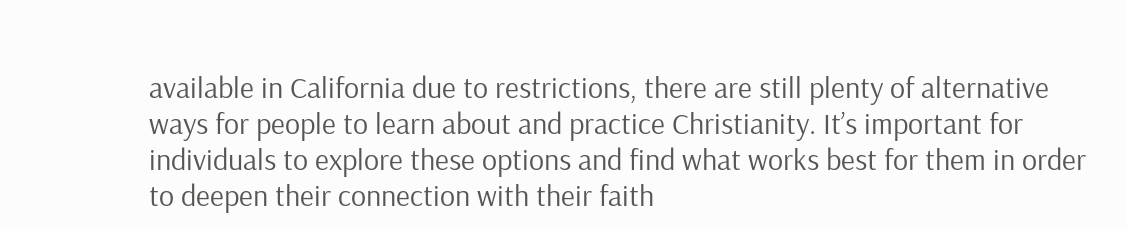available in California due to restrictions, there are still plenty of alternative ways for people to learn about and practice Christianity. It’s important for individuals to explore these options and find what works best for them in order to deepen their connection with their faith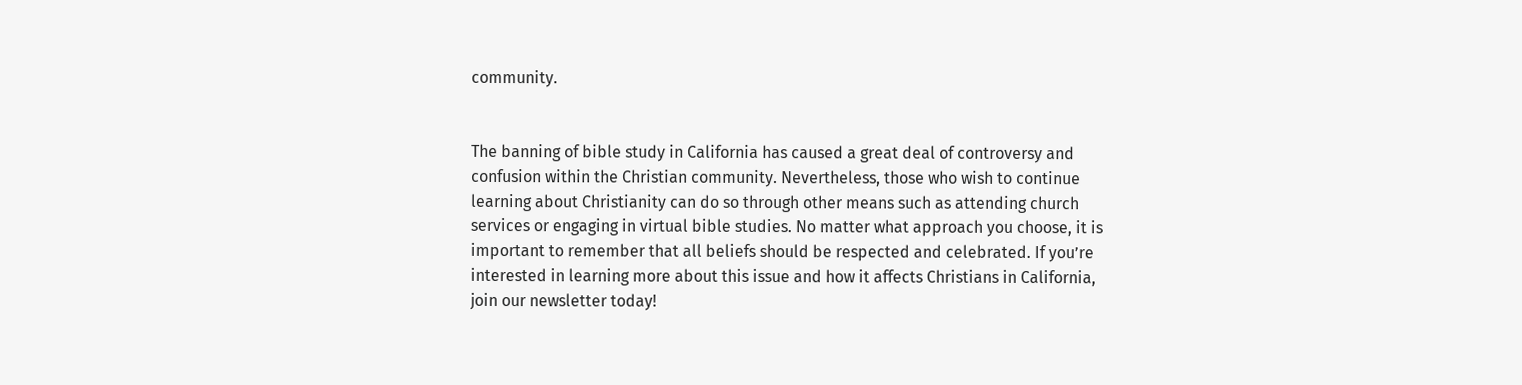community.


The banning of bible study in California has caused a great deal of controversy and confusion within the Christian community. Nevertheless, those who wish to continue learning about Christianity can do so through other means such as attending church services or engaging in virtual bible studies. No matter what approach you choose, it is important to remember that all beliefs should be respected and celebrated. If you’re interested in learning more about this issue and how it affects Christians in California, join our newsletter today!